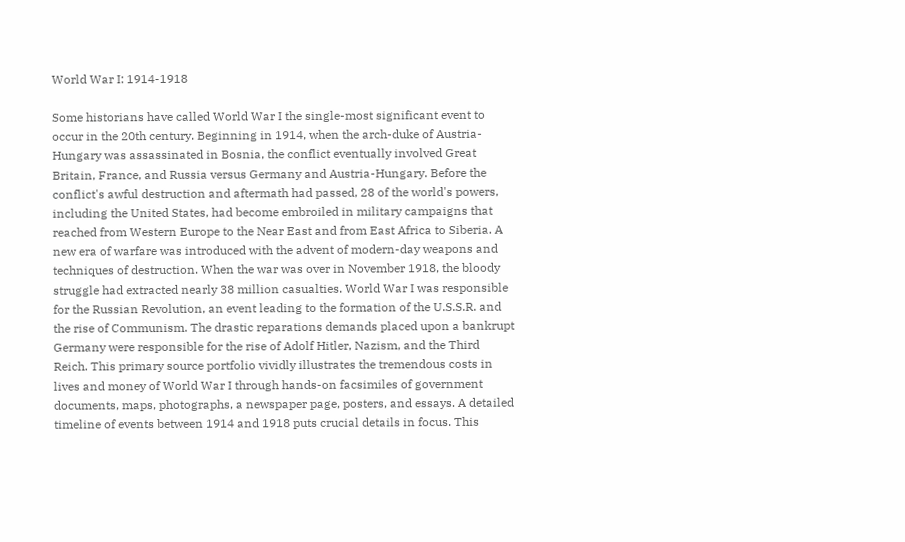World War I: 1914-1918

Some historians have called World War I the single-most significant event to occur in the 20th century. Beginning in 1914, when the arch-duke of Austria-Hungary was assassinated in Bosnia, the conflict eventually involved Great Britain, France, and Russia versus Germany and Austria-Hungary. Before the conflict's awful destruction and aftermath had passed, 28 of the world's powers, including the United States, had become embroiled in military campaigns that reached from Western Europe to the Near East and from East Africa to Siberia. A new era of warfare was introduced with the advent of modern-day weapons and techniques of destruction. When the war was over in November 1918, the bloody struggle had extracted nearly 38 million casualties. World War I was responsible for the Russian Revolution, an event leading to the formation of the U.S.S.R. and the rise of Communism. The drastic reparations demands placed upon a bankrupt Germany were responsible for the rise of Adolf Hitler, Nazism, and the Third Reich. This primary source portfolio vividly illustrates the tremendous costs in lives and money of World War I through hands-on facsimiles of government documents, maps, photographs, a newspaper page, posters, and essays. A detailed timeline of events between 1914 and 1918 puts crucial details in focus. This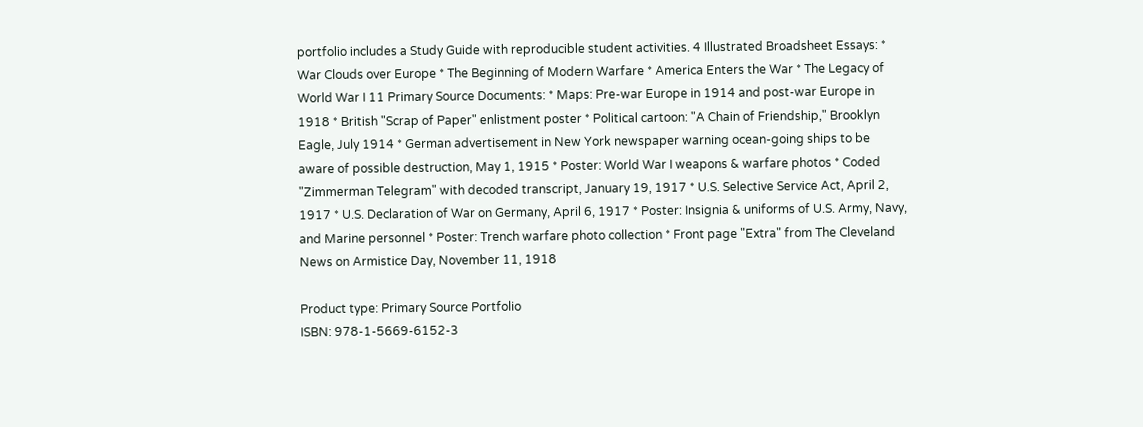portfolio includes a Study Guide with reproducible student activities. 4 Illustrated Broadsheet Essays: * War Clouds over Europe * The Beginning of Modern Warfare * America Enters the War * The Legacy of World War I 11 Primary Source Documents: * Maps: Pre-war Europe in 1914 and post-war Europe in 1918 * British "Scrap of Paper" enlistment poster * Political cartoon: "A Chain of Friendship," Brooklyn Eagle, July 1914 * German advertisement in New York newspaper warning ocean-going ships to be aware of possible destruction, May 1, 1915 * Poster: World War I weapons & warfare photos * Coded "Zimmerman Telegram" with decoded transcript, January 19, 1917 * U.S. Selective Service Act, April 2, 1917 * U.S. Declaration of War on Germany, April 6, 1917 * Poster: Insignia & uniforms of U.S. Army, Navy, and Marine personnel * Poster: Trench warfare photo collection * Front page "Extra" from The Cleveland News on Armistice Day, November 11, 1918

Product type: Primary Source Portfolio
ISBN: 978-1-5669-6152-3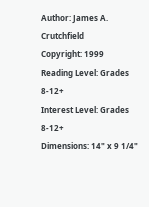Author: James A. Crutchfield
Copyright: 1999
Reading Level: Grades 8-12+
Interest Level: Grades 8-12+
Dimensions: 14" x 9 1/4"